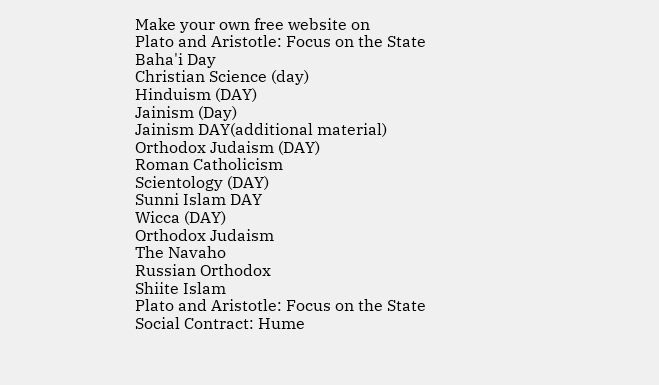Make your own free website on
Plato and Aristotle: Focus on the State
Baha'i Day
Christian Science (day)
Hinduism (DAY)
Jainism (Day)
Jainism DAY(additional material)
Orthodox Judaism (DAY)
Roman Catholicism
Scientology (DAY)
Sunni Islam DAY
Wicca (DAY)
Orthodox Judaism
The Navaho
Russian Orthodox
Shiite Islam
Plato and Aristotle: Focus on the State
Social Contract: Hume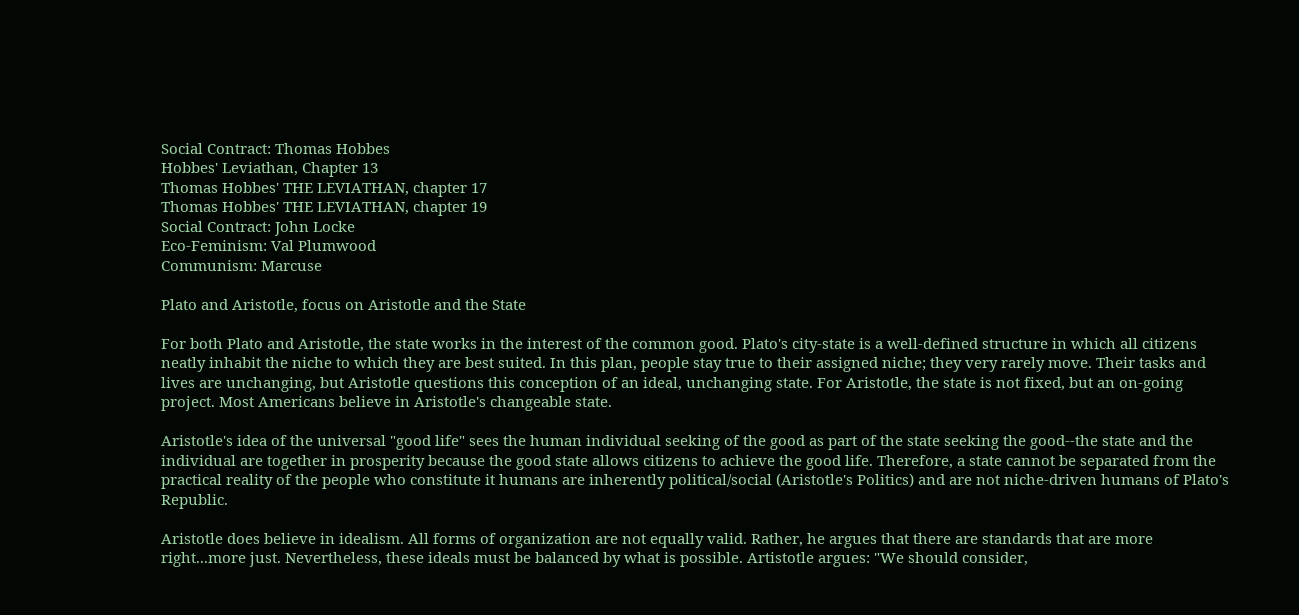Social Contract: Thomas Hobbes
Hobbes' Leviathan, Chapter 13
Thomas Hobbes' THE LEVIATHAN, chapter 17
Thomas Hobbes' THE LEVIATHAN, chapter 19
Social Contract: John Locke
Eco-Feminism: Val Plumwood
Communism: Marcuse

Plato and Aristotle, focus on Aristotle and the State

For both Plato and Aristotle, the state works in the interest of the common good. Plato's city-state is a well-defined structure in which all citizens neatly inhabit the niche to which they are best suited. In this plan, people stay true to their assigned niche; they very rarely move. Their tasks and lives are unchanging, but Aristotle questions this conception of an ideal, unchanging state. For Aristotle, the state is not fixed, but an on-going project. Most Americans believe in Aristotle's changeable state.

Aristotle's idea of the universal "good life" sees the human individual seeking of the good as part of the state seeking the good--the state and the individual are together in prosperity because the good state allows citizens to achieve the good life. Therefore, a state cannot be separated from the practical reality of the people who constitute it humans are inherently political/social (Aristotle's Politics) and are not niche-driven humans of Plato's Republic.

Aristotle does believe in idealism. All forms of organization are not equally valid. Rather, he argues that there are standards that are more right...more just. Nevertheless, these ideals must be balanced by what is possible. Artistotle argues: "We should consider,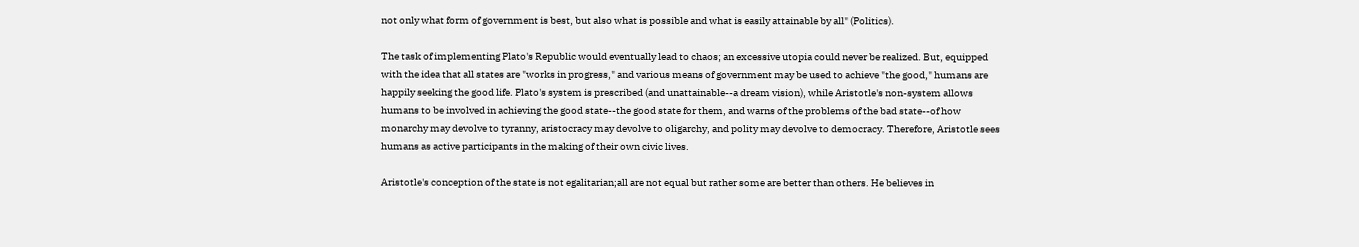not only what form of government is best, but also what is possible and what is easily attainable by all" (Politics).

The task of implementing Plato's Republic would eventually lead to chaos; an excessive utopia could never be realized. But, equipped with the idea that all states are "works in progress," and various means of government may be used to achieve "the good," humans are happily seeking the good life. Plato's system is prescribed (and unattainable--a dream vision), while Aristotle's non-system allows humans to be involved in achieving the good state--the good state for them, and warns of the problems of the bad state--of how monarchy may devolve to tyranny, aristocracy may devolve to oligarchy, and polity may devolve to democracy. Therefore, Aristotle sees humans as active participants in the making of their own civic lives.

Aristotle's conception of the state is not egalitarian;all are not equal but rather some are better than others. He believes in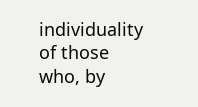individuality of those who, by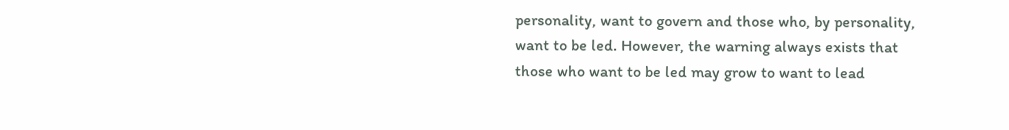personality, want to govern and those who, by personality, want to be led. However, the warning always exists that those who want to be led may grow to want to lead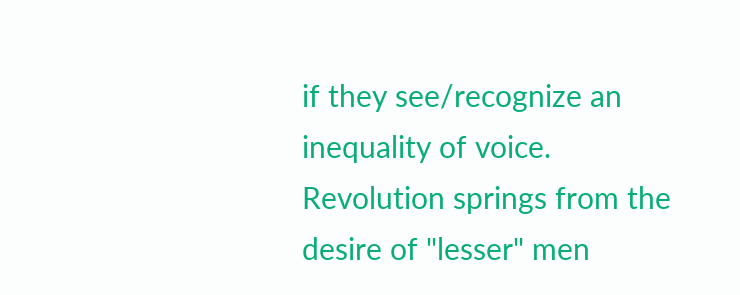if they see/recognize an inequality of voice. Revolution springs from the desire of "lesser" men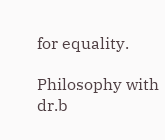for equality.

Philosophy with dr.b